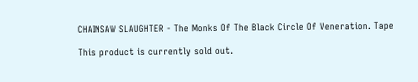CHAINSAW SLAUGHTER - The Monks Of The Black Circle Of Veneration. Tape

This product is currently sold out.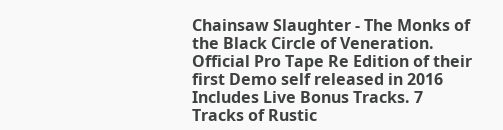Chainsaw Slaughter - The Monks of the Black Circle of Veneration. Official Pro Tape Re Edition of their first Demo self released in 2016 Includes Live Bonus Tracks. 7 Tracks of Rustic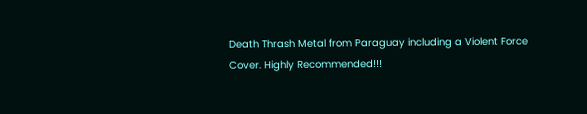Death Thrash Metal from Paraguay including a Violent Force Cover. Highly Recommended!!!